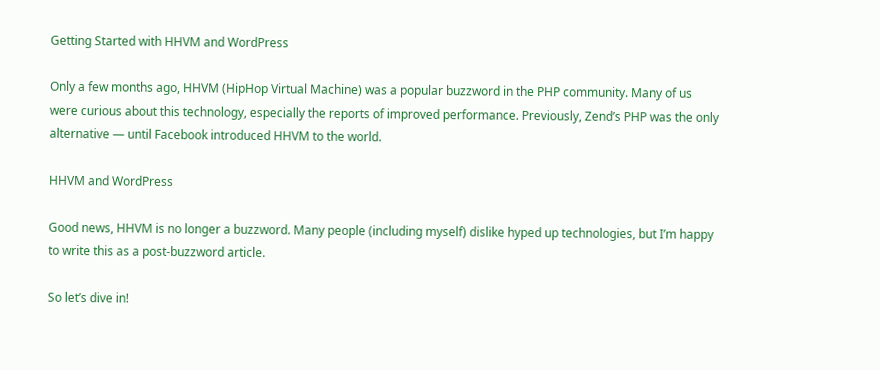Getting Started with HHVM and WordPress

Only a few months ago, HHVM (HipHop Virtual Machine) was a popular buzzword in the PHP community. Many of us were curious about this technology, especially the reports of improved performance. Previously, Zend’s PHP was the only alternative — until Facebook introduced HHVM to the world.

HHVM and WordPress

Good news, HHVM is no longer a buzzword. Many people (including myself) dislike hyped up technologies, but I’m happy to write this as a post-buzzword article.

So let’s dive in!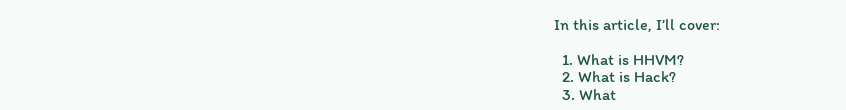In this article, I’ll cover:

  1. What is HHVM?
  2. What is Hack?
  3. What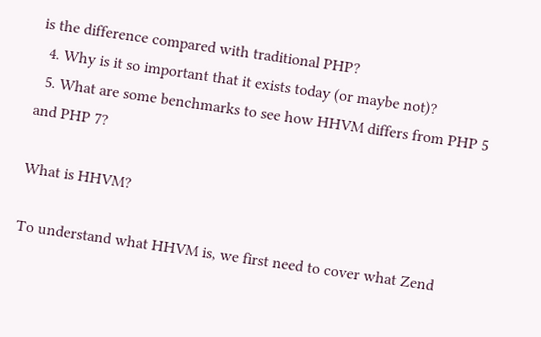is the difference compared with traditional PHP?
  4. Why is it so important that it exists today (or maybe not)?
  5. What are some benchmarks to see how HHVM differs from PHP 5 and PHP 7?

What is HHVM?

To understand what HHVM is, we first need to cover what Zend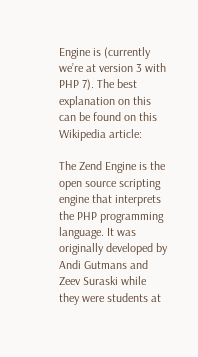Engine is (currently we’re at version 3 with PHP 7). The best explanation on this can be found on this Wikipedia article:

The Zend Engine is the open source scripting engine that interprets the PHP programming language. It was originally developed by Andi Gutmans and Zeev Suraski while they were students at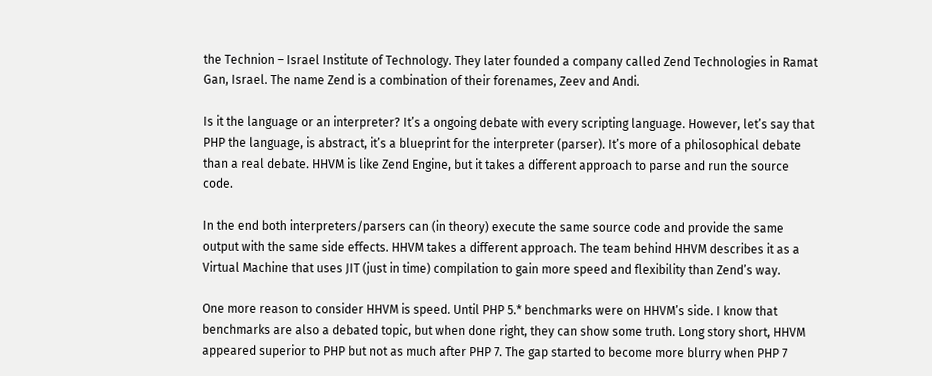the Technion – Israel Institute of Technology. They later founded a company called Zend Technologies in Ramat Gan, Israel. The name Zend is a combination of their forenames, Zeev and Andi.

Is it the language or an interpreter? It’s a ongoing debate with every scripting language. However, let’s say that PHP the language, is abstract, it’s a blueprint for the interpreter (parser). It’s more of a philosophical debate than a real debate. HHVM is like Zend Engine, but it takes a different approach to parse and run the source code.

In the end both interpreters/parsers can (in theory) execute the same source code and provide the same output with the same side effects. HHVM takes a different approach. The team behind HHVM describes it as a Virtual Machine that uses JIT (just in time) compilation to gain more speed and flexibility than Zend’s way.

One more reason to consider HHVM is speed. Until PHP 5.* benchmarks were on HHVM’s side. I know that benchmarks are also a debated topic, but when done right, they can show some truth. Long story short, HHVM appeared superior to PHP but not as much after PHP 7. The gap started to become more blurry when PHP 7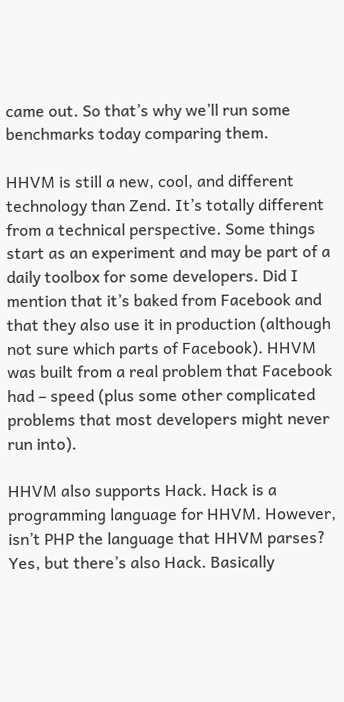came out. So that’s why we’ll run some benchmarks today comparing them.

HHVM is still a new, cool, and different technology than Zend. It’s totally different from a technical perspective. Some things start as an experiment and may be part of a daily toolbox for some developers. Did I mention that it’s baked from Facebook and that they also use it in production (although not sure which parts of Facebook). HHVM was built from a real problem that Facebook had – speed (plus some other complicated problems that most developers might never run into).

HHVM also supports Hack. Hack is a programming language for HHVM. However, isn’t PHP the language that HHVM parses? Yes, but there’s also Hack. Basically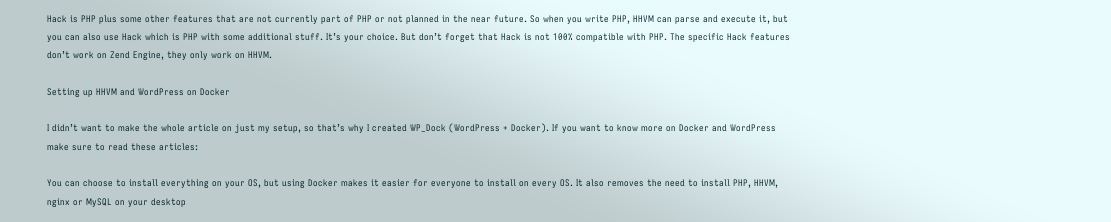Hack is PHP plus some other features that are not currently part of PHP or not planned in the near future. So when you write PHP, HHVM can parse and execute it, but you can also use Hack which is PHP with some additional stuff. It’s your choice. But don’t forget that Hack is not 100% compatible with PHP. The specific Hack features don’t work on Zend Engine, they only work on HHVM.

Setting up HHVM and WordPress on Docker

I didn’t want to make the whole article on just my setup, so that’s why I created WP_Dock (WordPress + Docker). If you want to know more on Docker and WordPress make sure to read these articles:

You can choose to install everything on your OS, but using Docker makes it easier for everyone to install on every OS. It also removes the need to install PHP, HHVM, nginx or MySQL on your desktop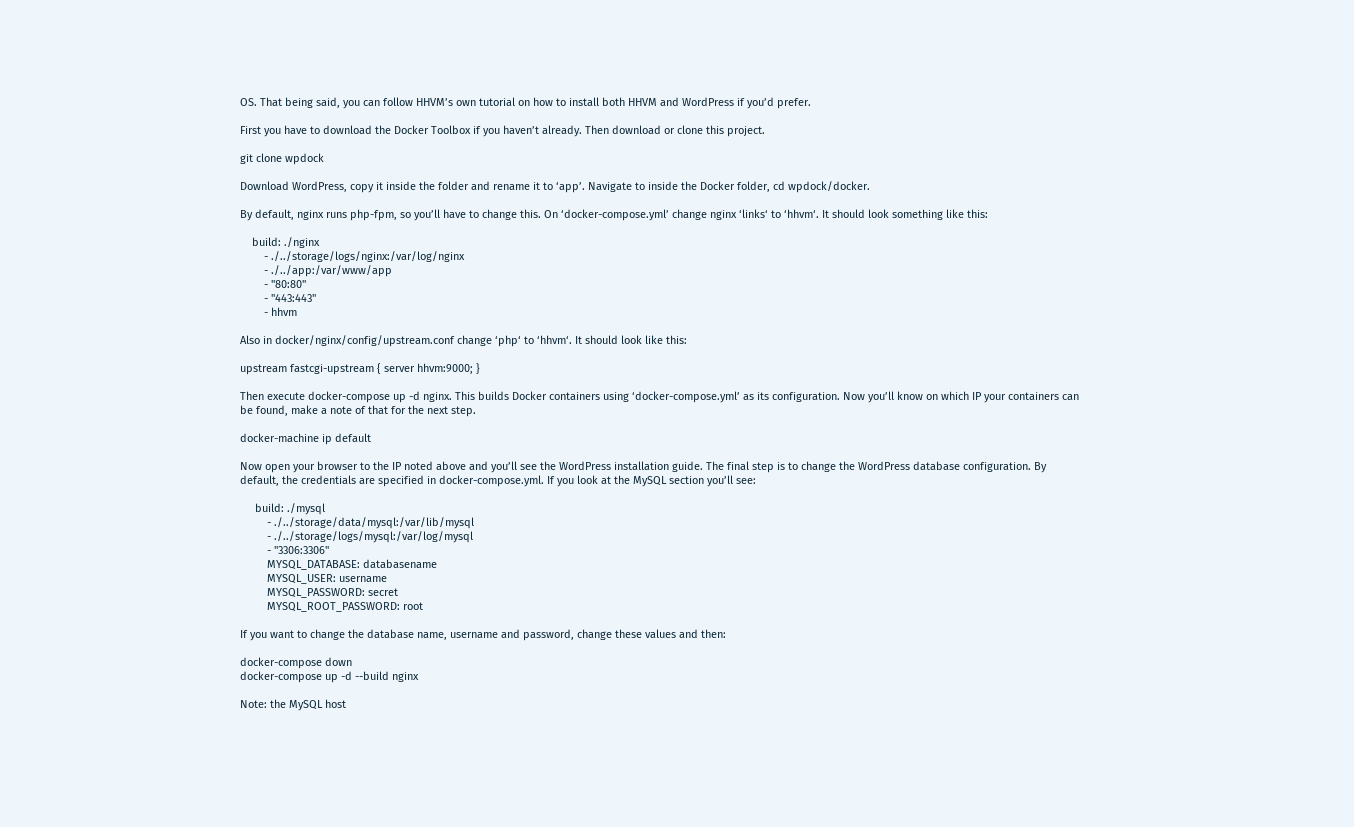OS. That being said, you can follow HHVM’s own tutorial on how to install both HHVM and WordPress if you’d prefer.

First you have to download the Docker Toolbox if you haven’t already. Then download or clone this project.

git clone wpdock

Download WordPress, copy it inside the folder and rename it to ‘app’. Navigate to inside the Docker folder, cd wpdock/docker.

By default, nginx runs php-fpm, so you’ll have to change this. On ‘docker-compose.yml’ change nginx ‘links‘ to ‘hhvm‘. It should look something like this:

    build: ./nginx
        - ./../storage/logs/nginx:/var/log/nginx
        - ./../app:/var/www/app
        - "80:80"
        - "443:443"
        - hhvm

Also in docker/nginx/config/upstream.conf change ‘php‘ to ‘hhvm‘. It should look like this:

upstream fastcgi-upstream { server hhvm:9000; }

Then execute docker-compose up -d nginx. This builds Docker containers using ‘docker-compose.yml’ as its configuration. Now you’ll know on which IP your containers can be found, make a note of that for the next step.

docker-machine ip default

Now open your browser to the IP noted above and you’ll see the WordPress installation guide. The final step is to change the WordPress database configuration. By default, the credentials are specified in docker-compose.yml. If you look at the MySQL section you’ll see:

     build: ./mysql
         - ./../storage/data/mysql:/var/lib/mysql
         - ./../storage/logs/mysql:/var/log/mysql
         - "3306:3306"
         MYSQL_DATABASE: databasename
         MYSQL_USER: username
         MYSQL_PASSWORD: secret
         MYSQL_ROOT_PASSWORD: root

If you want to change the database name, username and password, change these values and then:

docker-compose down
docker-compose up -d --build nginx

Note: the MySQL host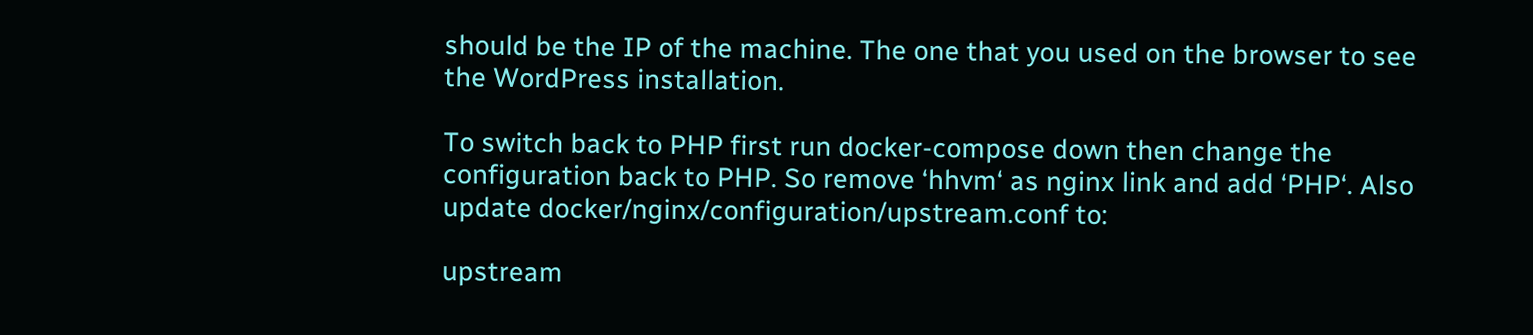should be the IP of the machine. The one that you used on the browser to see the WordPress installation.

To switch back to PHP first run docker-compose down then change the configuration back to PHP. So remove ‘hhvm‘ as nginx link and add ‘PHP‘. Also update docker/nginx/configuration/upstream.conf to:

upstream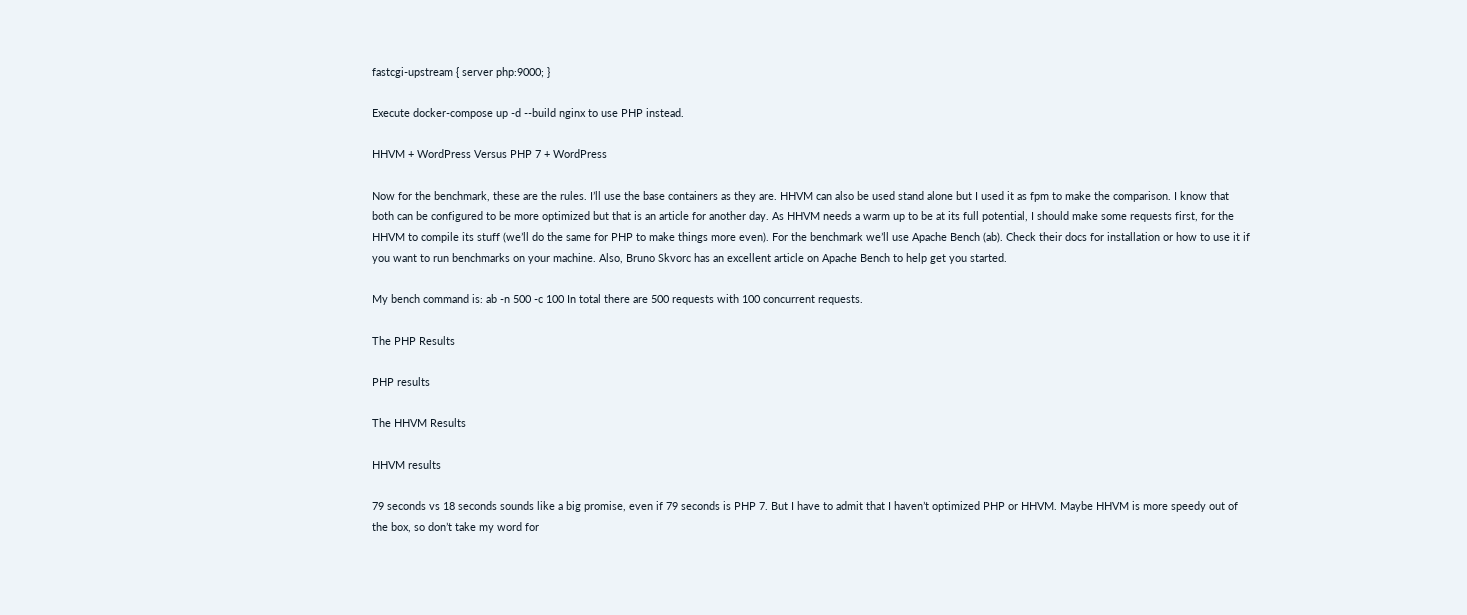fastcgi-upstream { server php:9000; }

Execute docker-compose up -d --build nginx to use PHP instead.

HHVM + WordPress Versus PHP 7 + WordPress

Now for the benchmark, these are the rules. I’ll use the base containers as they are. HHVM can also be used stand alone but I used it as fpm to make the comparison. I know that both can be configured to be more optimized but that is an article for another day. As HHVM needs a warm up to be at its full potential, I should make some requests first, for the HHVM to compile its stuff (we’ll do the same for PHP to make things more even). For the benchmark we’ll use Apache Bench (ab). Check their docs for installation or how to use it if you want to run benchmarks on your machine. Also, Bruno Skvorc has an excellent article on Apache Bench to help get you started.

My bench command is: ab -n 500 -c 100 In total there are 500 requests with 100 concurrent requests.

The PHP Results

PHP results

The HHVM Results

HHVM results

79 seconds vs 18 seconds sounds like a big promise, even if 79 seconds is PHP 7. But I have to admit that I haven’t optimized PHP or HHVM. Maybe HHVM is more speedy out of the box, so don’t take my word for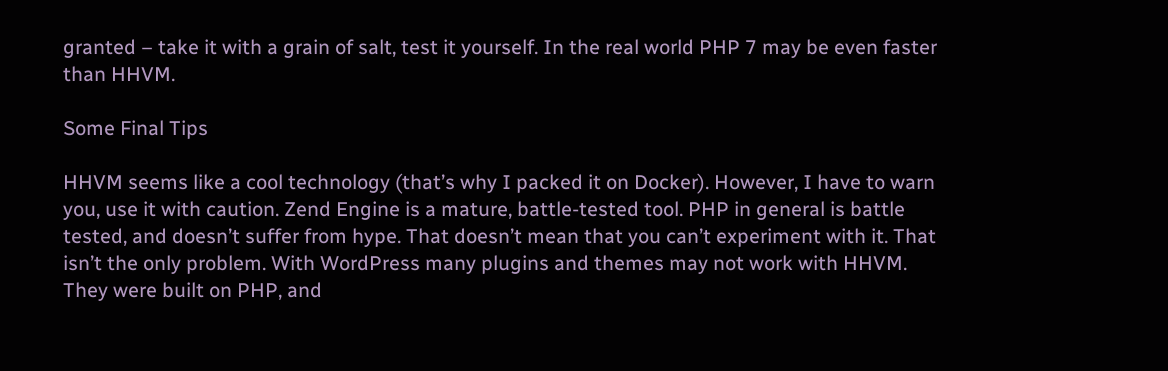granted – take it with a grain of salt, test it yourself. In the real world PHP 7 may be even faster than HHVM.

Some Final Tips

HHVM seems like a cool technology (that’s why I packed it on Docker). However, I have to warn you, use it with caution. Zend Engine is a mature, battle-tested tool. PHP in general is battle tested, and doesn’t suffer from hype. That doesn’t mean that you can’t experiment with it. That isn’t the only problem. With WordPress many plugins and themes may not work with HHVM. They were built on PHP, and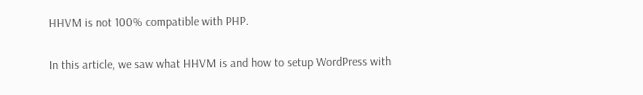HHVM is not 100% compatible with PHP.


In this article, we saw what HHVM is and how to setup WordPress with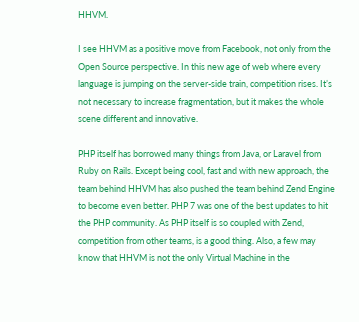HHVM.

I see HHVM as a positive move from Facebook, not only from the Open Source perspective. In this new age of web where every language is jumping on the server-side train, competition rises. It’s not necessary to increase fragmentation, but it makes the whole scene different and innovative.

PHP itself has borrowed many things from Java, or Laravel from Ruby on Rails. Except being cool, fast and with new approach, the team behind HHVM has also pushed the team behind Zend Engine to become even better. PHP 7 was one of the best updates to hit the PHP community. As PHP itself is so coupled with Zend, competition from other teams, is a good thing. Also, a few may know that HHVM is not the only Virtual Machine in the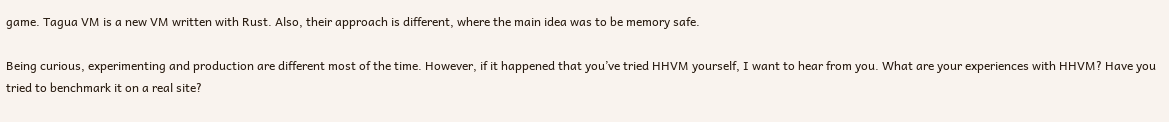game. Tagua VM is a new VM written with Rust. Also, their approach is different, where the main idea was to be memory safe.

Being curious, experimenting and production are different most of the time. However, if it happened that you’ve tried HHVM yourself, I want to hear from you. What are your experiences with HHVM? Have you tried to benchmark it on a real site?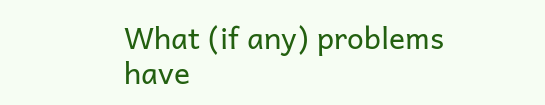What (if any) problems have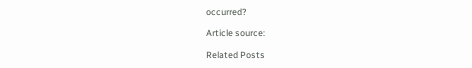occurred?

Article source:

Related Posts